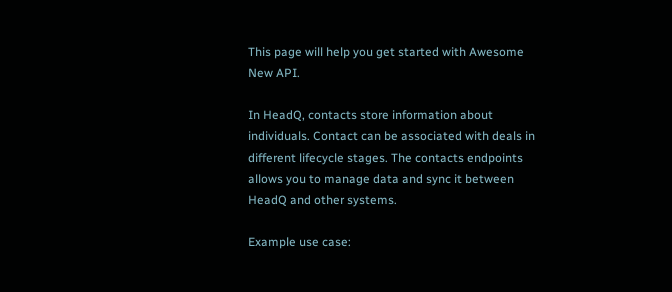This page will help you get started with Awesome New API.

In HeadQ, contacts store information about individuals. Contact can be associated with deals in different lifecycle stages. The contacts endpoints allows you to manage data and sync it between HeadQ and other systems.

Example use case: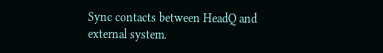Sync contacts between HeadQ and external system.